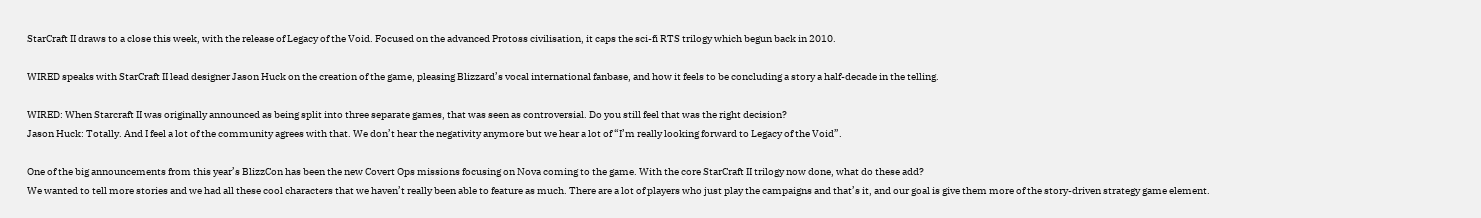StarCraft II draws to a close this week, with the release of Legacy of the Void. Focused on the advanced Protoss civilisation, it caps the sci-fi RTS trilogy which begun back in 2010.

WIRED speaks with StarCraft II lead designer Jason Huck on the creation of the game, pleasing Blizzard’s vocal international fanbase, and how it feels to be concluding a story a half-decade in the telling.

WIRED: When Starcraft II was originally announced as being split into three separate games, that was seen as controversial. Do you still feel that was the right decision?
Jason Huck: Totally. And I feel a lot of the community agrees with that. We don’t hear the negativity anymore but we hear a lot of “I’m really looking forward to Legacy of the Void”.

One of the big announcements from this year’s BlizzCon has been the new Covert Ops missions focusing on Nova coming to the game. With the core StarCraft II trilogy now done, what do these add?
We wanted to tell more stories and we had all these cool characters that we haven’t really been able to feature as much. There are a lot of players who just play the campaigns and that’s it, and our goal is give them more of the story-driven strategy game element.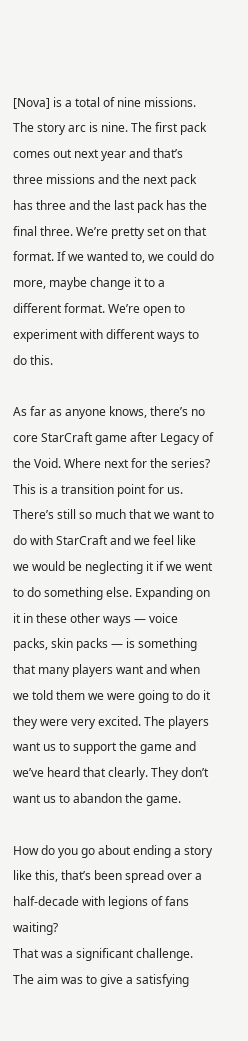[Nova] is a total of nine missions. The story arc is nine. The first pack comes out next year and that’s three missions and the next pack has three and the last pack has the final three. We’re pretty set on that format. If we wanted to, we could do more, maybe change it to a different format. We’re open to experiment with different ways to do this.

As far as anyone knows, there’s no core StarCraft game after Legacy of the Void. Where next for the series?
This is a transition point for us. There’s still so much that we want to do with StarCraft and we feel like we would be neglecting it if we went to do something else. Expanding on it in these other ways — voice packs, skin packs — is something that many players want and when we told them we were going to do it they were very excited. The players want us to support the game and we’ve heard that clearly. They don’t want us to abandon the game.

How do you go about ending a story like this, that’s been spread over a half-decade with legions of fans waiting?
That was a significant challenge. The aim was to give a satisfying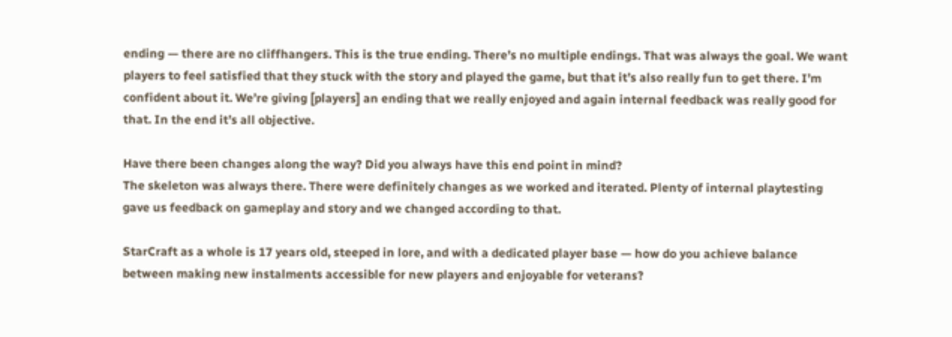ending — there are no cliffhangers. This is the true ending. There’s no multiple endings. That was always the goal. We want players to feel satisfied that they stuck with the story and played the game, but that it’s also really fun to get there. I’m confident about it. We’re giving [players] an ending that we really enjoyed and again internal feedback was really good for that. In the end it’s all objective.

Have there been changes along the way? Did you always have this end point in mind?
The skeleton was always there. There were definitely changes as we worked and iterated. Plenty of internal playtesting gave us feedback on gameplay and story and we changed according to that.

StarCraft as a whole is 17 years old, steeped in lore, and with a dedicated player base — how do you achieve balance between making new instalments accessible for new players and enjoyable for veterans?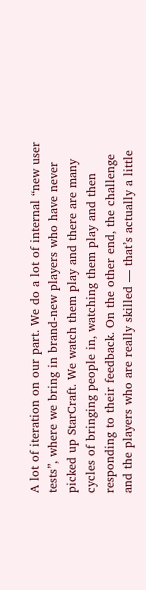A lot of iteration on our part. We do a lot of internal “new user tests”, where we bring in brand-new players who have never picked up StarCraft. We watch them play and there are many cycles of bringing people in, watching them play and then responding to their feedback. On the other end, the challenge and the players who are really skilled — that’s actually a little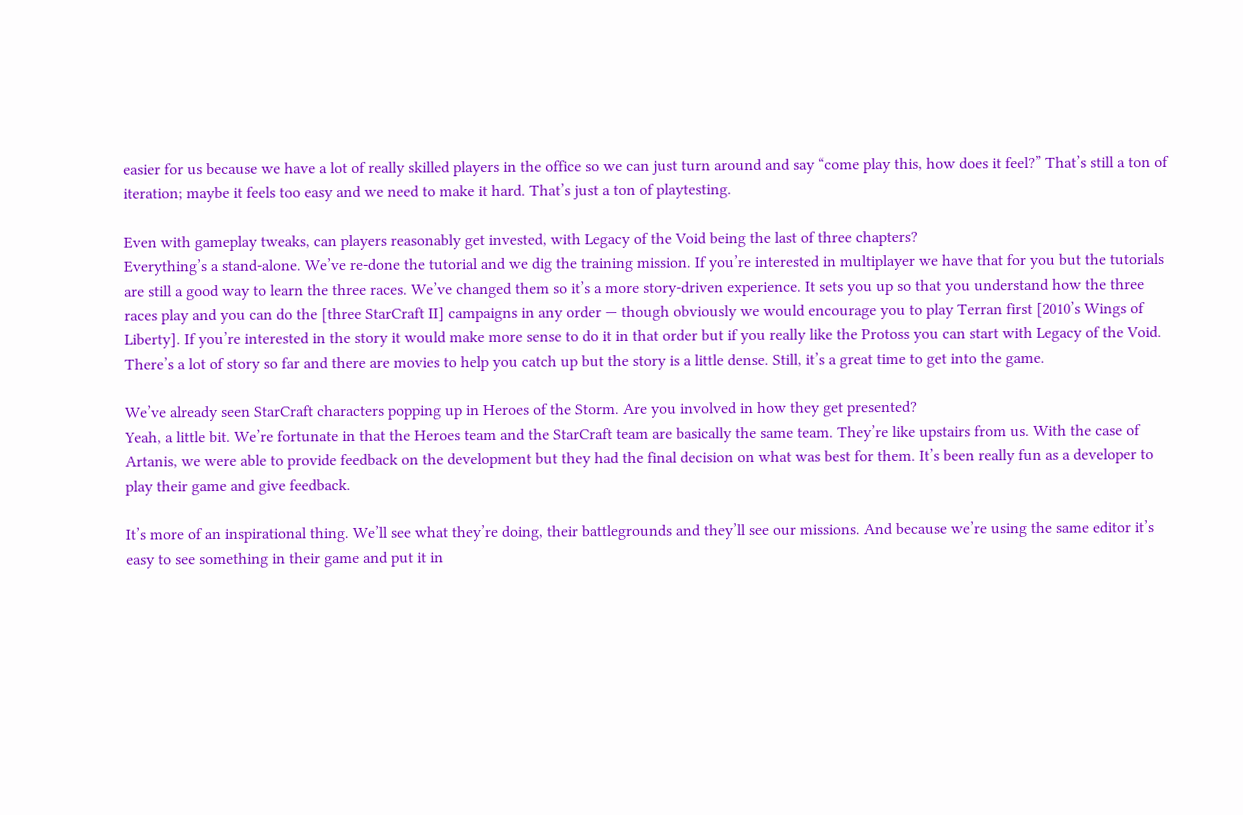easier for us because we have a lot of really skilled players in the office so we can just turn around and say “come play this, how does it feel?” That’s still a ton of iteration; maybe it feels too easy and we need to make it hard. That’s just a ton of playtesting.

Even with gameplay tweaks, can players reasonably get invested, with Legacy of the Void being the last of three chapters?
Everything’s a stand-alone. We’ve re-done the tutorial and we dig the training mission. If you’re interested in multiplayer we have that for you but the tutorials are still a good way to learn the three races. We’ve changed them so it’s a more story-driven experience. It sets you up so that you understand how the three races play and you can do the [three StarCraft II] campaigns in any order — though obviously we would encourage you to play Terran first [2010’s Wings of Liberty]. If you’re interested in the story it would make more sense to do it in that order but if you really like the Protoss you can start with Legacy of the Void. There’s a lot of story so far and there are movies to help you catch up but the story is a little dense. Still, it’s a great time to get into the game.

We’ve already seen StarCraft characters popping up in Heroes of the Storm. Are you involved in how they get presented?
Yeah, a little bit. We’re fortunate in that the Heroes team and the StarCraft team are basically the same team. They’re like upstairs from us. With the case of Artanis, we were able to provide feedback on the development but they had the final decision on what was best for them. It’s been really fun as a developer to play their game and give feedback.

It’s more of an inspirational thing. We’ll see what they’re doing, their battlegrounds and they’ll see our missions. And because we’re using the same editor it’s easy to see something in their game and put it in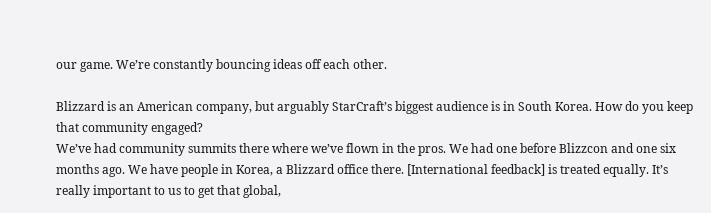our game. We’re constantly bouncing ideas off each other.

Blizzard is an American company, but arguably StarCraft’s biggest audience is in South Korea. How do you keep that community engaged?
We’ve had community summits there where we’ve flown in the pros. We had one before Blizzcon and one six months ago. We have people in Korea, a Blizzard office there. [International feedback] is treated equally. It’s really important to us to get that global,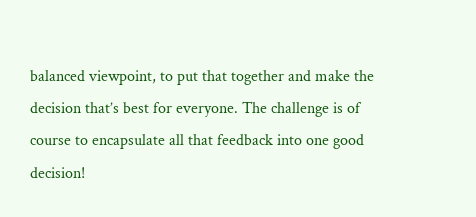balanced viewpoint, to put that together and make the decision that’s best for everyone. The challenge is of course to encapsulate all that feedback into one good decision!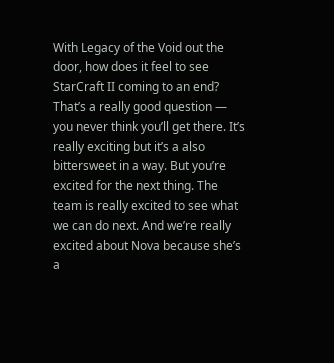With Legacy of the Void out the door, how does it feel to see StarCraft II coming to an end?
That’s a really good question — you never think you’ll get there. It’s really exciting but it’s a also bittersweet in a way. But you’re excited for the next thing. The team is really excited to see what we can do next. And we’re really excited about Nova because she’s a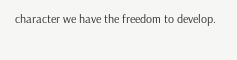character we have the freedom to develop.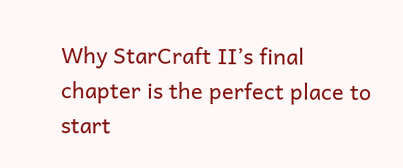Why StarCraft II’s final chapter is the perfect place to start